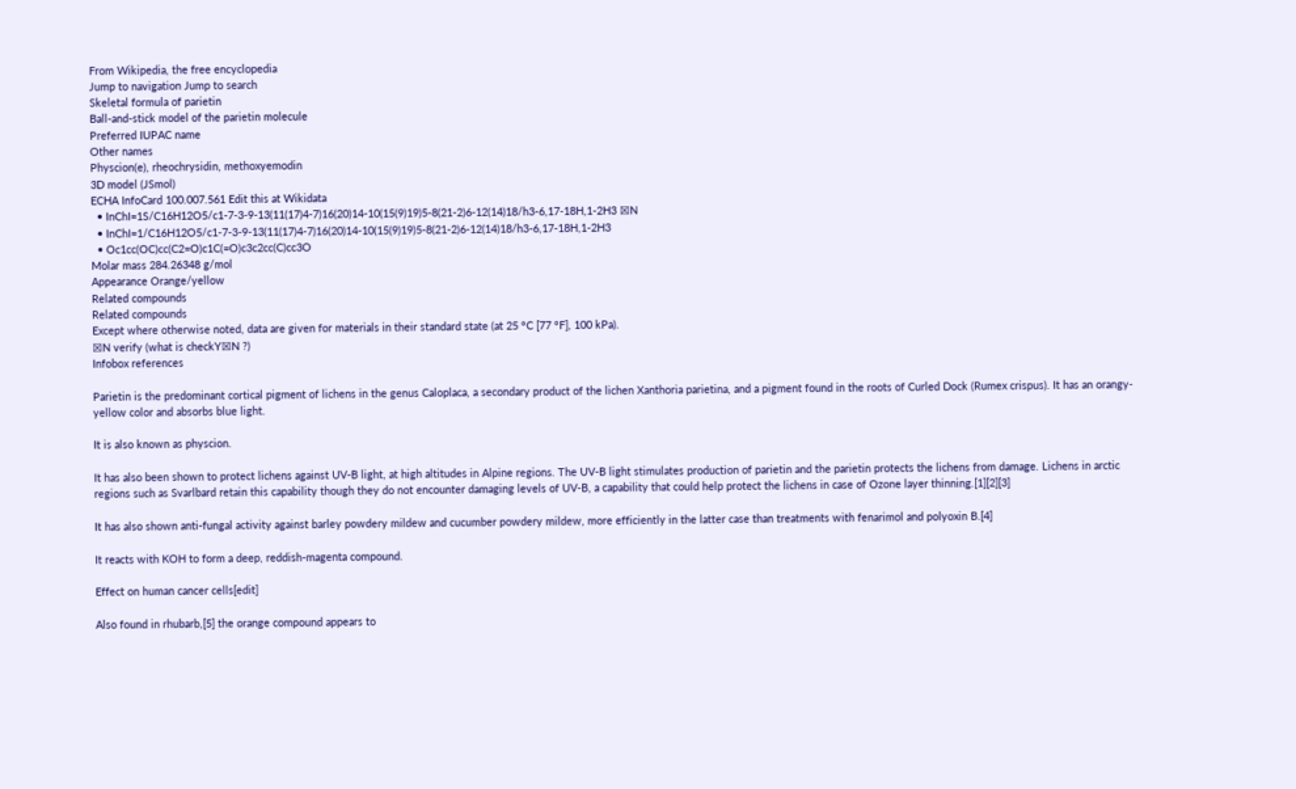From Wikipedia, the free encyclopedia
Jump to navigation Jump to search
Skeletal formula of parietin
Ball-and-stick model of the parietin molecule
Preferred IUPAC name
Other names
Physcion(e), rheochrysidin, methoxyemodin
3D model (JSmol)
ECHA InfoCard 100.007.561 Edit this at Wikidata
  • InChI=1S/C16H12O5/c1-7-3-9-13(11(17)4-7)16(20)14-10(15(9)19)5-8(21-2)6-12(14)18/h3-6,17-18H,1-2H3 ☒N
  • InChI=1/C16H12O5/c1-7-3-9-13(11(17)4-7)16(20)14-10(15(9)19)5-8(21-2)6-12(14)18/h3-6,17-18H,1-2H3
  • Oc1cc(OC)cc(C2=O)c1C(=O)c3c2cc(C)cc3O
Molar mass 284.26348 g/mol
Appearance Orange/yellow
Related compounds
Related compounds
Except where otherwise noted, data are given for materials in their standard state (at 25 °C [77 °F], 100 kPa).
☒N verify (what is checkY☒N ?)
Infobox references

Parietin is the predominant cortical pigment of lichens in the genus Caloplaca, a secondary product of the lichen Xanthoria parietina, and a pigment found in the roots of Curled Dock (Rumex crispus). It has an orangy-yellow color and absorbs blue light.

It is also known as physcion.

It has also been shown to protect lichens against UV-B light, at high altitudes in Alpine regions. The UV-B light stimulates production of parietin and the parietin protects the lichens from damage. Lichens in arctic regions such as Svarlbard retain this capability though they do not encounter damaging levels of UV-B, a capability that could help protect the lichens in case of Ozone layer thinning.[1][2][3]

It has also shown anti-fungal activity against barley powdery mildew and cucumber powdery mildew, more efficiently in the latter case than treatments with fenarimol and polyoxin B.[4]

It reacts with KOH to form a deep, reddish-magenta compound.

Effect on human cancer cells[edit]

Also found in rhubarb,[5] the orange compound appears to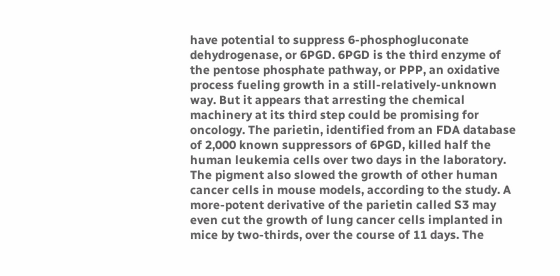have potential to suppress 6-phosphogluconate dehydrogenase, or 6PGD. 6PGD is the third enzyme of the pentose phosphate pathway, or PPP, an oxidative process fueling growth in a still-relatively-unknown way. But it appears that arresting the chemical machinery at its third step could be promising for oncology. The parietin, identified from an FDA database of 2,000 known suppressors of 6PGD, killed half the human leukemia cells over two days in the laboratory. The pigment also slowed the growth of other human cancer cells in mouse models, according to the study. A more-potent derivative of the parietin called S3 may even cut the growth of lung cancer cells implanted in mice by two-thirds, over the course of 11 days. The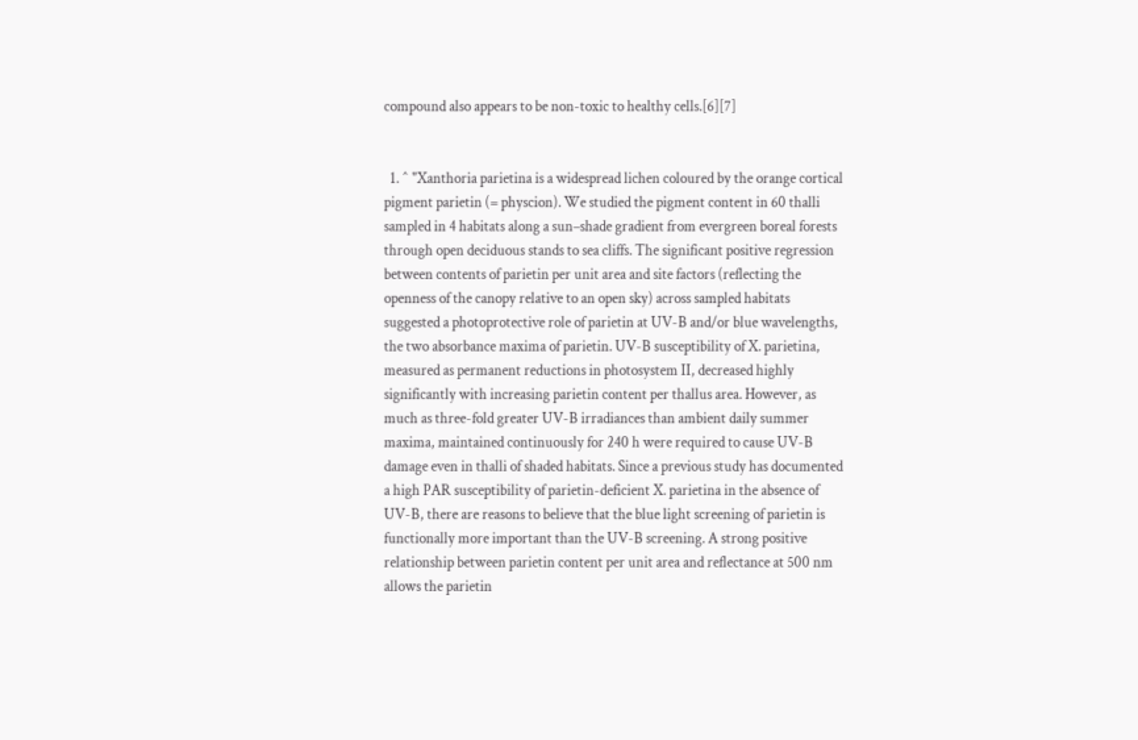compound also appears to be non-toxic to healthy cells.[6][7]


  1. ^ "Xanthoria parietina is a widespread lichen coloured by the orange cortical pigment parietin (= physcion). We studied the pigment content in 60 thalli sampled in 4 habitats along a sun–shade gradient from evergreen boreal forests through open deciduous stands to sea cliffs. The significant positive regression between contents of parietin per unit area and site factors (reflecting the openness of the canopy relative to an open sky) across sampled habitats suggested a photoprotective role of parietin at UV-B and/or blue wavelengths, the two absorbance maxima of parietin. UV-B susceptibility of X. parietina, measured as permanent reductions in photosystem II, decreased highly significantly with increasing parietin content per thallus area. However, as much as three-fold greater UV-B irradiances than ambient daily summer maxima, maintained continuously for 240 h were required to cause UV-B damage even in thalli of shaded habitats. Since a previous study has documented a high PAR susceptibility of parietin-deficient X. parietina in the absence of UV-B, there are reasons to believe that the blue light screening of parietin is functionally more important than the UV-B screening. A strong positive relationship between parietin content per unit area and reflectance at 500 nm allows the parietin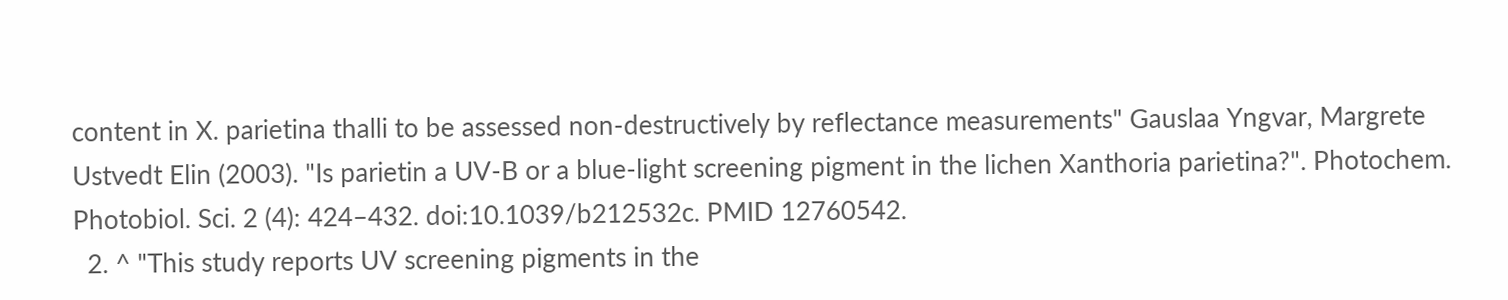content in X. parietina thalli to be assessed non-destructively by reflectance measurements" Gauslaa Yngvar, Margrete Ustvedt Elin (2003). "Is parietin a UV-B or a blue-light screening pigment in the lichen Xanthoria parietina?". Photochem. Photobiol. Sci. 2 (4): 424–432. doi:10.1039/b212532c. PMID 12760542.
  2. ^ "This study reports UV screening pigments in the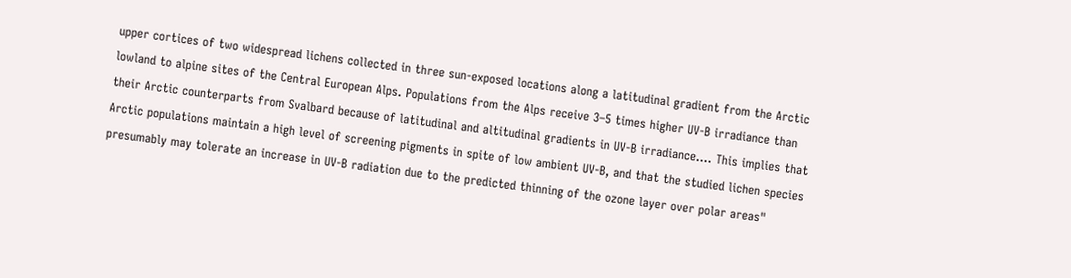upper cortices of two widespread lichens collected in three sun-exposed locations along a latitudinal gradient from the Arctic lowland to alpine sites of the Central European Alps. Populations from the Alps receive 3–5 times higher UV-B irradiance than their Arctic counterparts from Svalbard because of latitudinal and altitudinal gradients in UV-B irradiance.... This implies that Arctic populations maintain a high level of screening pigments in spite of low ambient UV-B, and that the studied lichen species presumably may tolerate an increase in UV-B radiation due to the predicted thinning of the ozone layer over polar areas"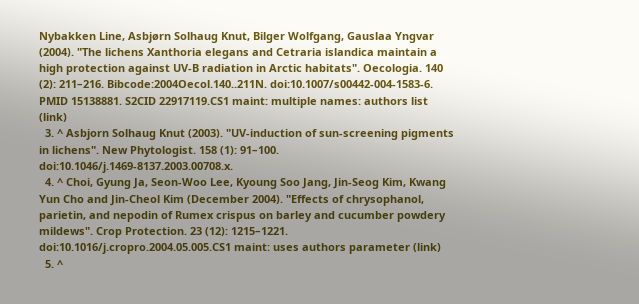Nybakken Line, Asbjørn Solhaug Knut, Bilger Wolfgang, Gauslaa Yngvar (2004). "The lichens Xanthoria elegans and Cetraria islandica maintain a high protection against UV-B radiation in Arctic habitats". Oecologia. 140 (2): 211–216. Bibcode:2004Oecol.140..211N. doi:10.1007/s00442-004-1583-6. PMID 15138881. S2CID 22917119.CS1 maint: multiple names: authors list (link)
  3. ^ Asbjorn Solhaug Knut (2003). "UV-induction of sun-screening pigments in lichens". New Phytologist. 158 (1): 91–100. doi:10.1046/j.1469-8137.2003.00708.x.
  4. ^ Choi, Gyung Ja, Seon-Woo Lee, Kyoung Soo Jang, Jin-Seog Kim, Kwang Yun Cho and Jin-Cheol Kim (December 2004). "Effects of chrysophanol, parietin, and nepodin of Rumex crispus on barley and cucumber powdery mildews". Crop Protection. 23 (12): 1215–1221. doi:10.1016/j.cropro.2004.05.005.CS1 maint: uses authors parameter (link)
  5. ^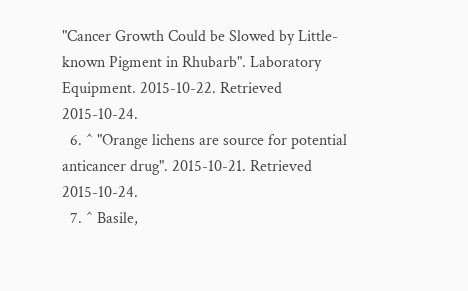"Cancer Growth Could be Slowed by Little-known Pigment in Rhubarb". Laboratory Equipment. 2015-10-22. Retrieved 2015-10-24.
  6. ^ "Orange lichens are source for potential anticancer drug". 2015-10-21. Retrieved 2015-10-24.
  7. ^ Basile,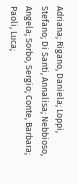Adriana; Rigano, Daniela; Loppi, Stefano; Di Santi, Annalisa; Nebbioso, Angela; Sorbo, Sergio; Conte, Barbara; Paoli, Luca;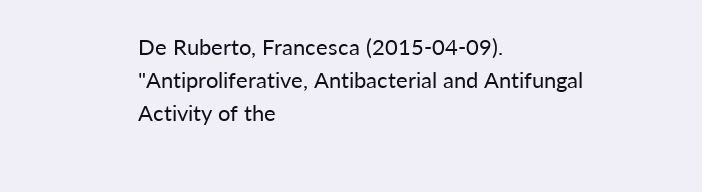De Ruberto, Francesca (2015-04-09). "Antiproliferative, Antibacterial and Antifungal Activity of the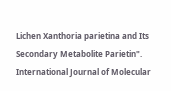Lichen Xanthoria parietina and Its Secondary Metabolite Parietin". International Journal of Molecular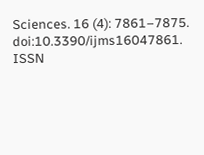Sciences. 16 (4): 7861–7875. doi:10.3390/ijms16047861. ISSN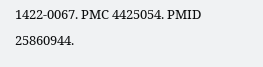1422-0067. PMC 4425054. PMID 25860944.